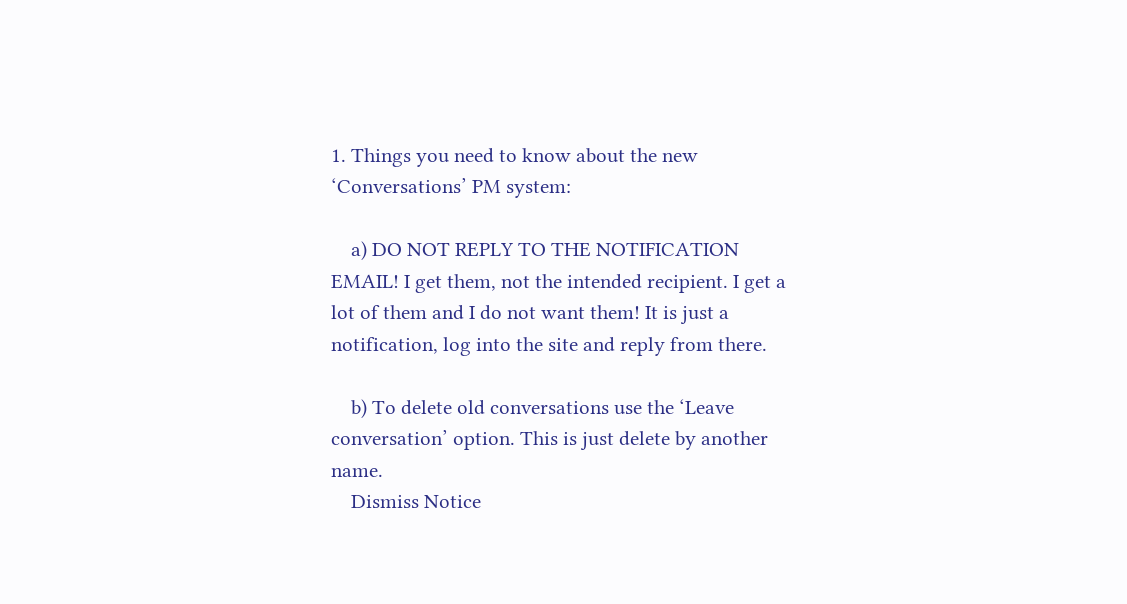1. Things you need to know about the new ‘Conversations’ PM system:

    a) DO NOT REPLY TO THE NOTIFICATION EMAIL! I get them, not the intended recipient. I get a lot of them and I do not want them! It is just a notification, log into the site and reply from there.

    b) To delete old conversations use the ‘Leave conversation’ option. This is just delete by another name.
    Dismiss Notice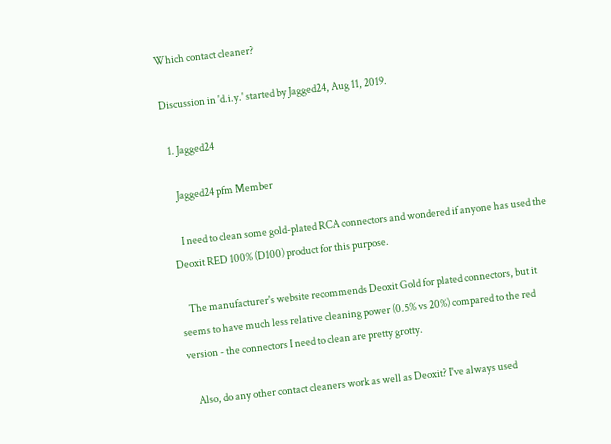Which contact cleaner?

Discussion in 'd.i.y.' started by Jagged24, Aug 11, 2019.

  1. Jagged24

    Jagged24 pfm Member

    I need to clean some gold-plated RCA connectors and wondered if anyone has used the Deoxit RED 100% (D100) product for this purpose.

    The manufacturer's website recommends Deoxit Gold for plated connectors, but it seems to have much less relative cleaning power (0.5% vs 20%) compared to the red version - the connectors I need to clean are pretty grotty.

    Also, do any other contact cleaners work as well as Deoxit? I've always used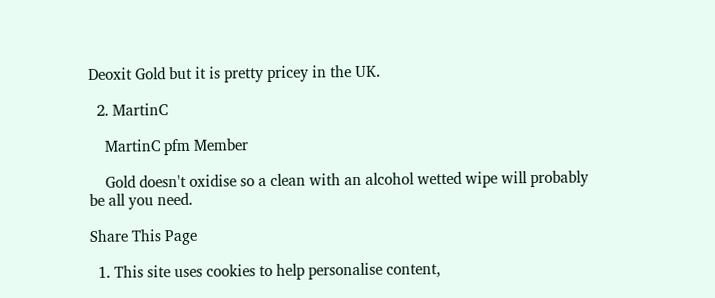Deoxit Gold but it is pretty pricey in the UK.

  2. MartinC

    MartinC pfm Member

    Gold doesn't oxidise so a clean with an alcohol wetted wipe will probably be all you need.

Share This Page

  1. This site uses cookies to help personalise content,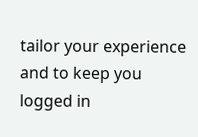tailor your experience and to keep you logged in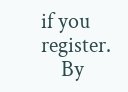if you register.
    By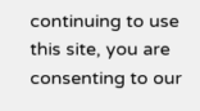continuing to use this site, you are consenting to our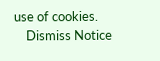use of cookies.
    Dismiss Notice